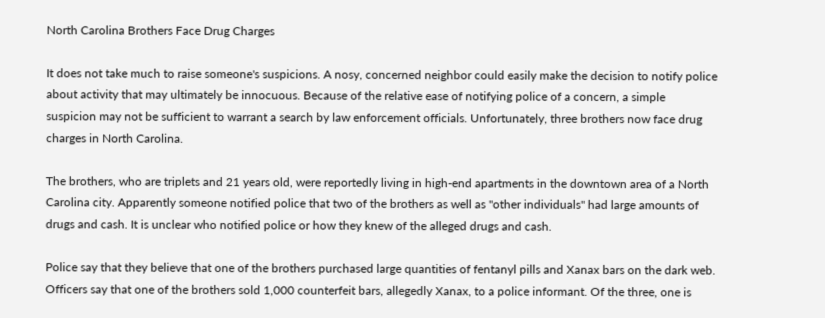North Carolina Brothers Face Drug Charges

It does not take much to raise someone's suspicions. A nosy, concerned neighbor could easily make the decision to notify police about activity that may ultimately be innocuous. Because of the relative ease of notifying police of a concern, a simple suspicion may not be sufficient to warrant a search by law enforcement officials. Unfortunately, three brothers now face drug charges in North Carolina.

The brothers, who are triplets and 21 years old, were reportedly living in high-end apartments in the downtown area of a North Carolina city. Apparently someone notified police that two of the brothers as well as "other individuals" had large amounts of drugs and cash. It is unclear who notified police or how they knew of the alleged drugs and cash.

Police say that they believe that one of the brothers purchased large quantities of fentanyl pills and Xanax bars on the dark web. Officers say that one of the brothers sold 1,000 counterfeit bars, allegedly Xanax, to a police informant. Of the three, one is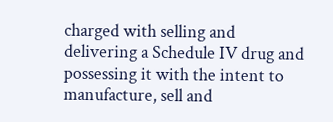charged with selling and delivering a Schedule IV drug and possessing it with the intent to manufacture, sell and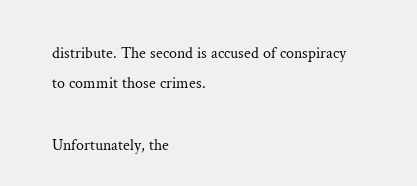distribute. The second is accused of conspiracy to commit those crimes.

Unfortunately, the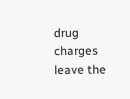drug charges leave the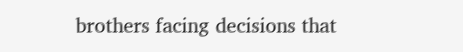brothers facing decisions that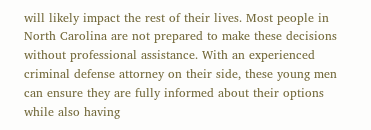will likely impact the rest of their lives. Most people in North Carolina are not prepared to make these decisions without professional assistance. With an experienced criminal defense attorney on their side, these young men can ensure they are fully informed about their options while also having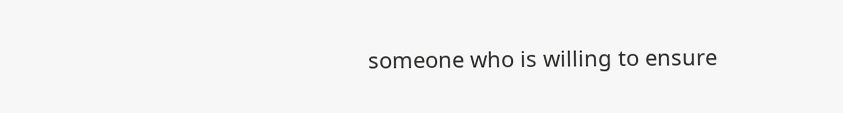someone who is willing to ensure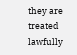they are treated lawfully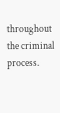throughout the criminal process.